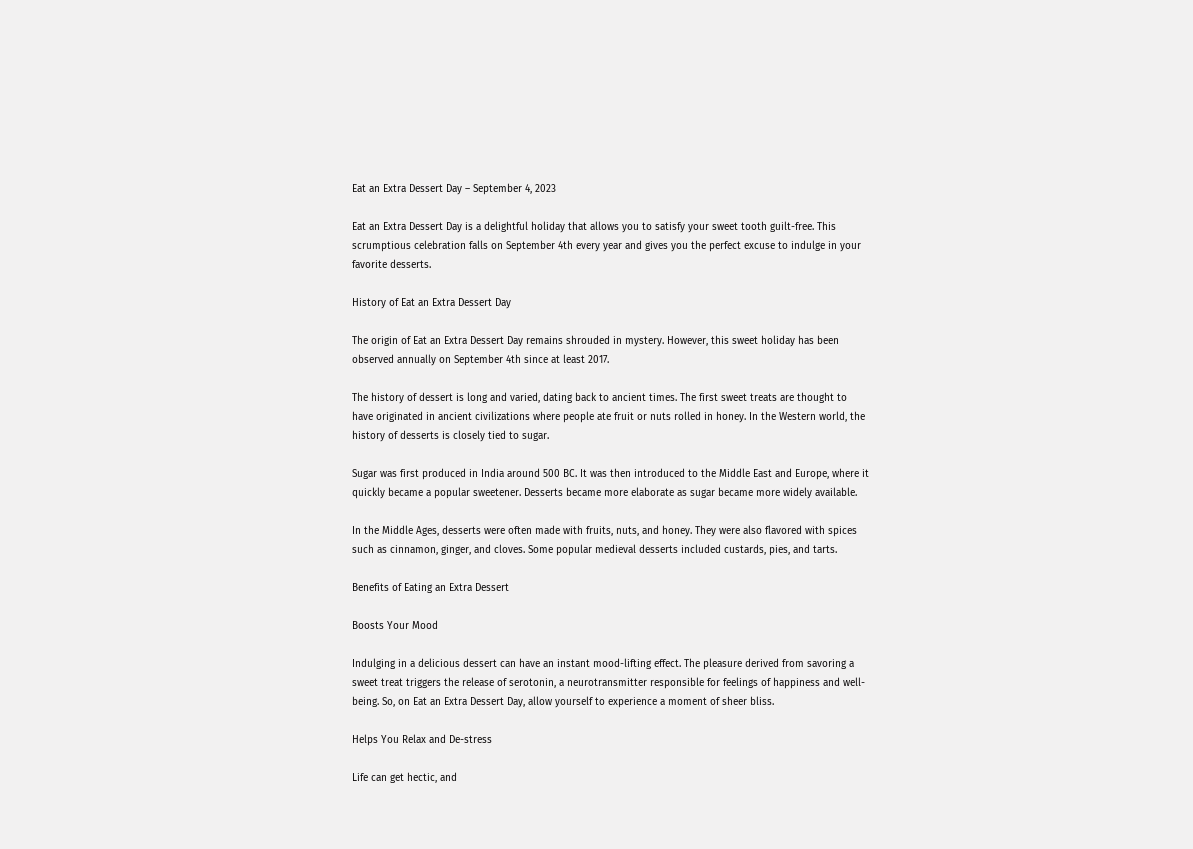Eat an Extra Dessert Day – September 4, 2023

Eat an Extra Dessert Day is a delightful holiday that allows you to satisfy your sweet tooth guilt-free. This scrumptious celebration falls on September 4th every year and gives you the perfect excuse to indulge in your favorite desserts.

History of Eat an Extra Dessert Day

The origin of Eat an Extra Dessert Day remains shrouded in mystery. However, this sweet holiday has been observed annually on September 4th since at least 2017.

The history of dessert is long and varied, dating back to ancient times. The first sweet treats are thought to have originated in ancient civilizations where people ate fruit or nuts rolled in honey. In the Western world, the history of desserts is closely tied to sugar.

Sugar was first produced in India around 500 BC. It was then introduced to the Middle East and Europe, where it quickly became a popular sweetener. Desserts became more elaborate as sugar became more widely available.

In the Middle Ages, desserts were often made with fruits, nuts, and honey. They were also flavored with spices such as cinnamon, ginger, and cloves. Some popular medieval desserts included custards, pies, and tarts.

Benefits of Eating an Extra Dessert

Boosts Your Mood

Indulging in a delicious dessert can have an instant mood-lifting effect. The pleasure derived from savoring a sweet treat triggers the release of serotonin, a neurotransmitter responsible for feelings of happiness and well-being. So, on Eat an Extra Dessert Day, allow yourself to experience a moment of sheer bliss.

Helps You Relax and De-stress

Life can get hectic, and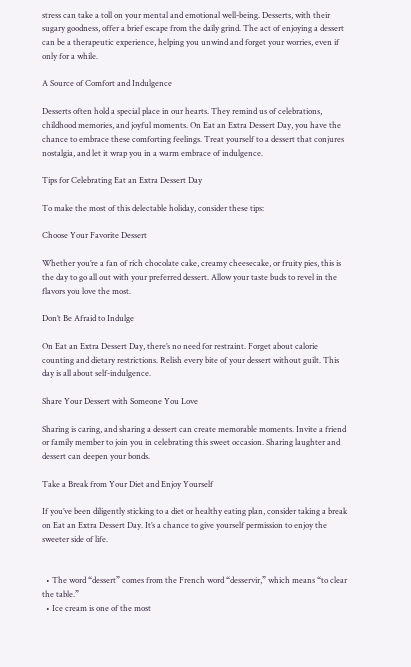stress can take a toll on your mental and emotional well-being. Desserts, with their sugary goodness, offer a brief escape from the daily grind. The act of enjoying a dessert can be a therapeutic experience, helping you unwind and forget your worries, even if only for a while.

A Source of Comfort and Indulgence

Desserts often hold a special place in our hearts. They remind us of celebrations, childhood memories, and joyful moments. On Eat an Extra Dessert Day, you have the chance to embrace these comforting feelings. Treat yourself to a dessert that conjures nostalgia, and let it wrap you in a warm embrace of indulgence.

Tips for Celebrating Eat an Extra Dessert Day

To make the most of this delectable holiday, consider these tips:

Choose Your Favorite Dessert

Whether you’re a fan of rich chocolate cake, creamy cheesecake, or fruity pies, this is the day to go all out with your preferred dessert. Allow your taste buds to revel in the flavors you love the most.

Don’t Be Afraid to Indulge

On Eat an Extra Dessert Day, there’s no need for restraint. Forget about calorie counting and dietary restrictions. Relish every bite of your dessert without guilt. This day is all about self-indulgence.

Share Your Dessert with Someone You Love

Sharing is caring, and sharing a dessert can create memorable moments. Invite a friend or family member to join you in celebrating this sweet occasion. Sharing laughter and dessert can deepen your bonds.

Take a Break from Your Diet and Enjoy Yourself

If you’ve been diligently sticking to a diet or healthy eating plan, consider taking a break on Eat an Extra Dessert Day. It’s a chance to give yourself permission to enjoy the sweeter side of life.


  • The word “dessert” comes from the French word “desservir,” which means “to clear the table.”
  • Ice cream is one of the most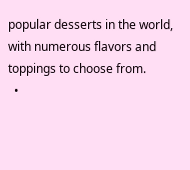popular desserts in the world, with numerous flavors and toppings to choose from.
  •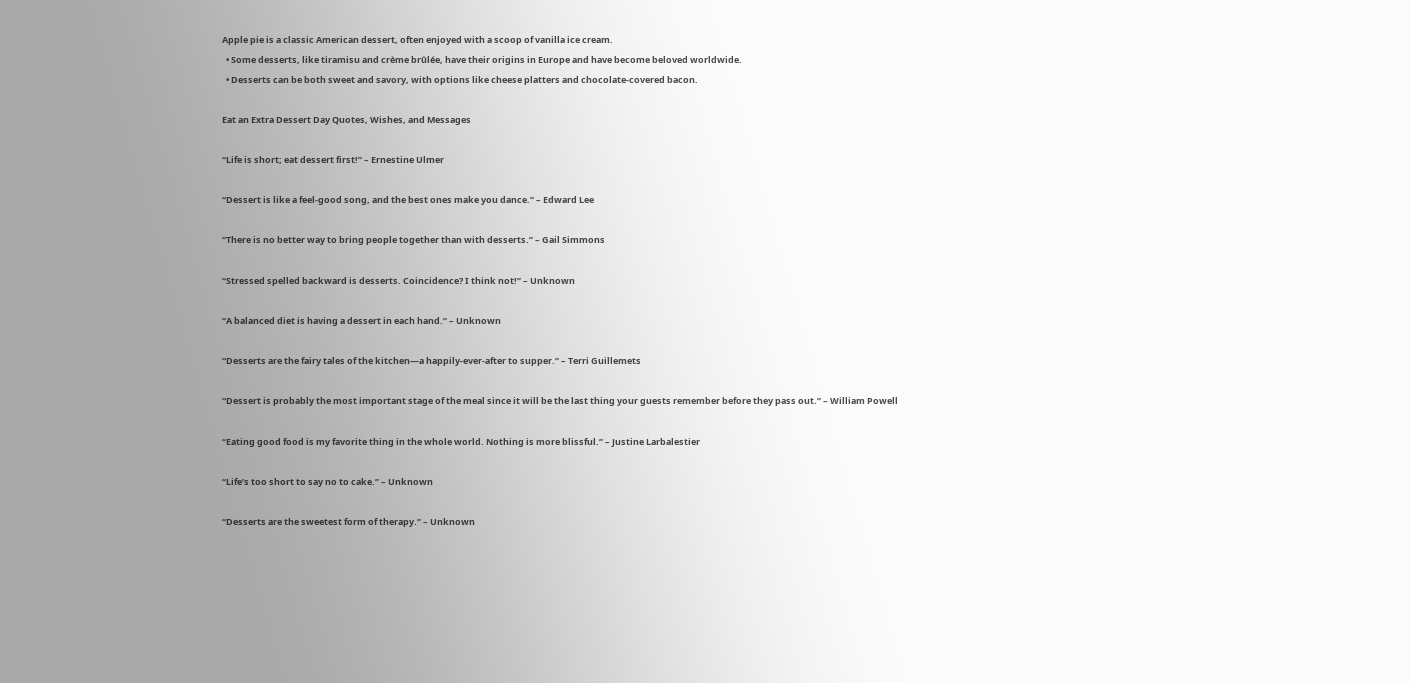Apple pie is a classic American dessert, often enjoyed with a scoop of vanilla ice cream.
  • Some desserts, like tiramisu and crème brûlée, have their origins in Europe and have become beloved worldwide.
  • Desserts can be both sweet and savory, with options like cheese platters and chocolate-covered bacon.

Eat an Extra Dessert Day Quotes, Wishes, and Messages

“Life is short; eat dessert first!” – Ernestine Ulmer

“Dessert is like a feel-good song, and the best ones make you dance.” – Edward Lee

“There is no better way to bring people together than with desserts.” – Gail Simmons

“Stressed spelled backward is desserts. Coincidence? I think not!” – Unknown

“A balanced diet is having a dessert in each hand.” – Unknown

“Desserts are the fairy tales of the kitchen—a happily-ever-after to supper.” – Terri Guillemets

“Dessert is probably the most important stage of the meal since it will be the last thing your guests remember before they pass out.” – William Powell

“Eating good food is my favorite thing in the whole world. Nothing is more blissful.” – Justine Larbalestier

“Life’s too short to say no to cake.” – Unknown

“Desserts are the sweetest form of therapy.” – Unknown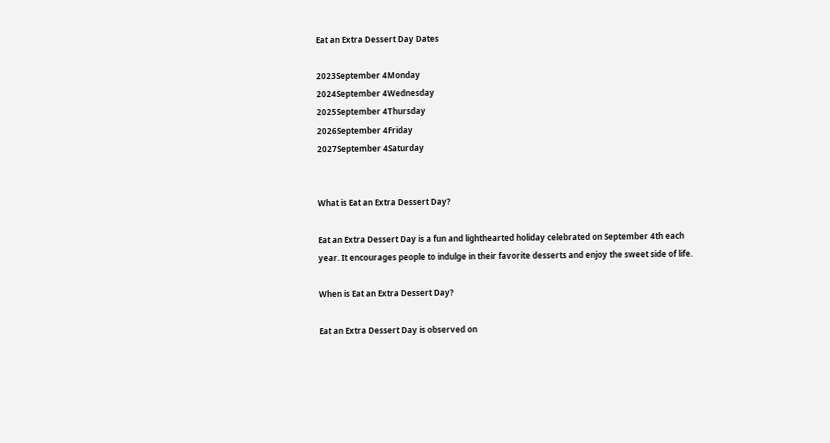Eat an Extra Dessert Day Dates

2023September 4Monday
2024September 4Wednesday
2025September 4Thursday
2026September 4Friday
2027September 4Saturday


What is Eat an Extra Dessert Day?

Eat an Extra Dessert Day is a fun and lighthearted holiday celebrated on September 4th each year. It encourages people to indulge in their favorite desserts and enjoy the sweet side of life.

When is Eat an Extra Dessert Day?

Eat an Extra Dessert Day is observed on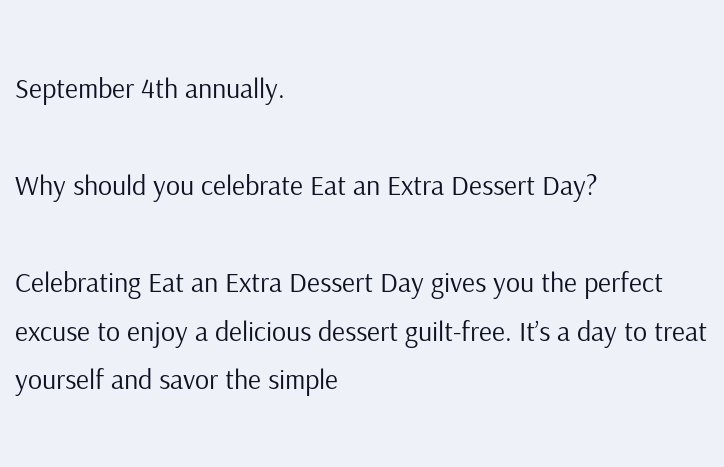September 4th annually.

Why should you celebrate Eat an Extra Dessert Day?

Celebrating Eat an Extra Dessert Day gives you the perfect excuse to enjoy a delicious dessert guilt-free. It’s a day to treat yourself and savor the simple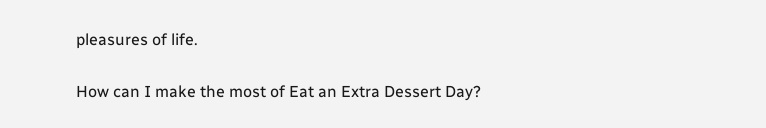pleasures of life.

How can I make the most of Eat an Extra Dessert Day?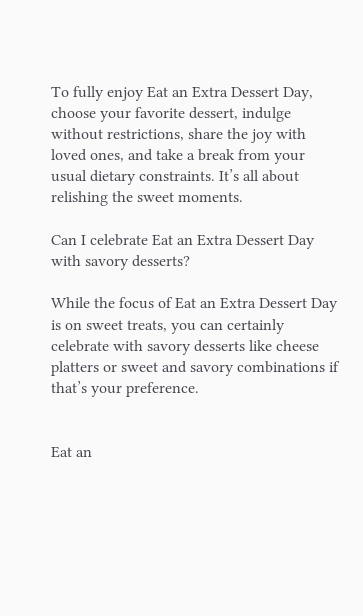To fully enjoy Eat an Extra Dessert Day, choose your favorite dessert, indulge without restrictions, share the joy with loved ones, and take a break from your usual dietary constraints. It’s all about relishing the sweet moments.

Can I celebrate Eat an Extra Dessert Day with savory desserts?

While the focus of Eat an Extra Dessert Day is on sweet treats, you can certainly celebrate with savory desserts like cheese platters or sweet and savory combinations if that’s your preference.


Eat an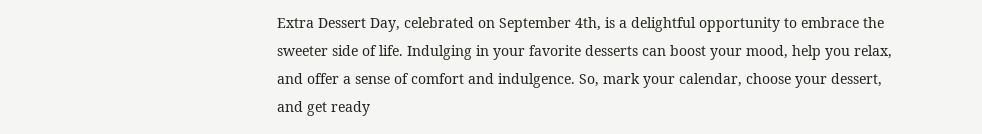Extra Dessert Day, celebrated on September 4th, is a delightful opportunity to embrace the sweeter side of life. Indulging in your favorite desserts can boost your mood, help you relax, and offer a sense of comfort and indulgence. So, mark your calendar, choose your dessert, and get ready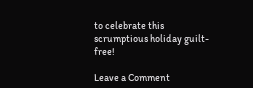to celebrate this scrumptious holiday guilt-free!

Leave a Comment